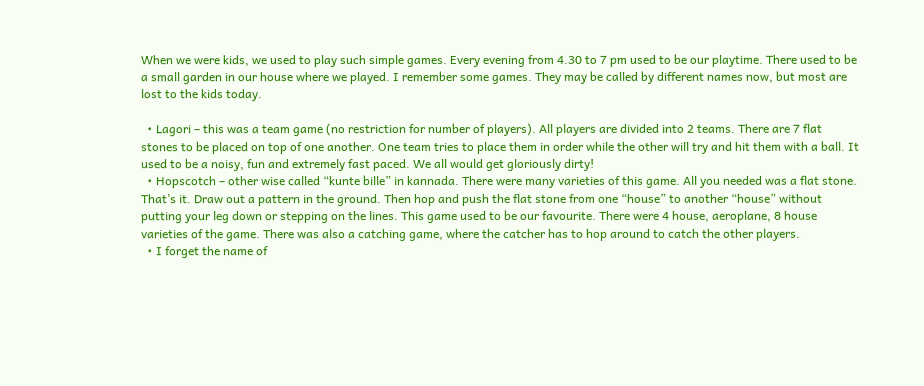When we were kids, we used to play such simple games. Every evening from 4.30 to 7 pm used to be our playtime. There used to be a small garden in our house where we played. I remember some games. They may be called by different names now, but most are lost to the kids today.

  • Lagori – this was a team game (no restriction for number of players). All players are divided into 2 teams. There are 7 flat stones to be placed on top of one another. One team tries to place them in order while the other will try and hit them with a ball. It used to be a noisy, fun and extremely fast paced. We all would get gloriously dirty!
  • Hopscotch – other wise called “kunte bille” in kannada. There were many varieties of this game. All you needed was a flat stone. That’s it. Draw out a pattern in the ground. Then hop and push the flat stone from one “house” to another “house” without putting your leg down or stepping on the lines. This game used to be our favourite. There were 4 house, aeroplane, 8 house varieties of the game. There was also a catching game, where the catcher has to hop around to catch the other players.
  • I forget the name of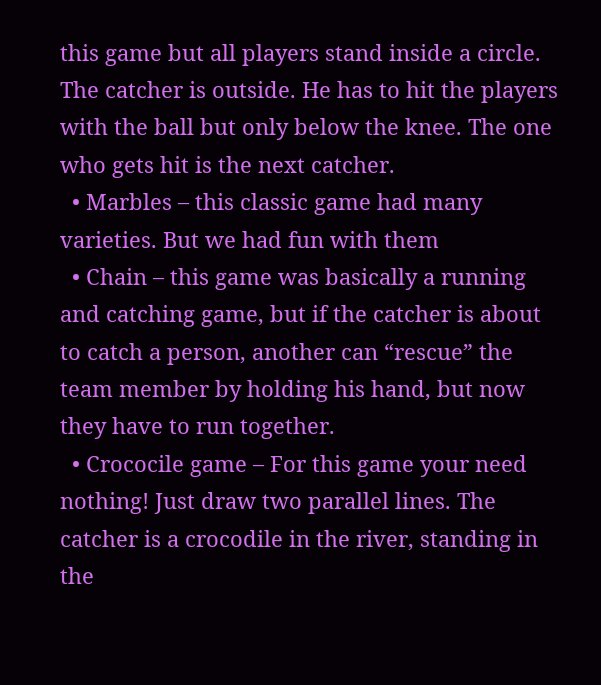this game but all players stand inside a circle. The catcher is outside. He has to hit the players with the ball but only below the knee. The one who gets hit is the next catcher.
  • Marbles – this classic game had many varieties. But we had fun with them
  • Chain – this game was basically a running and catching game, but if the catcher is about to catch a person, another can “rescue” the team member by holding his hand, but now they have to run together.
  • Crococile game – For this game your need nothing! Just draw two parallel lines. The catcher is a crocodile in the river, standing in the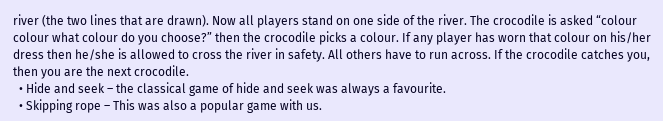river (the two lines that are drawn). Now all players stand on one side of the river. The crocodile is asked “colour colour what colour do you choose?” then the crocodile picks a colour. If any player has worn that colour on his/her dress then he/she is allowed to cross the river in safety. All others have to run across. If the crocodile catches you, then you are the next crocodile.
  • Hide and seek – the classical game of hide and seek was always a favourite.
  • Skipping rope – This was also a popular game with us.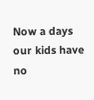Now a days our kids have no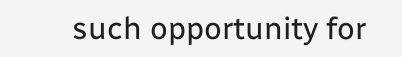such opportunity for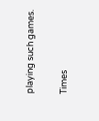playing such games.

Times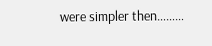were simpler then………